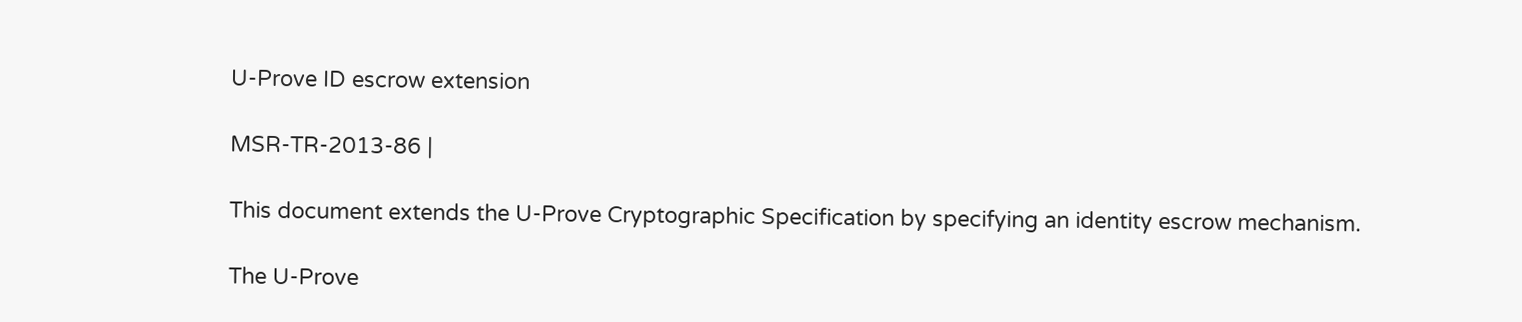U-Prove ID escrow extension

MSR-TR-2013-86 |

This document extends the U-Prove Cryptographic Specification by specifying an identity escrow mechanism.

The U-Prove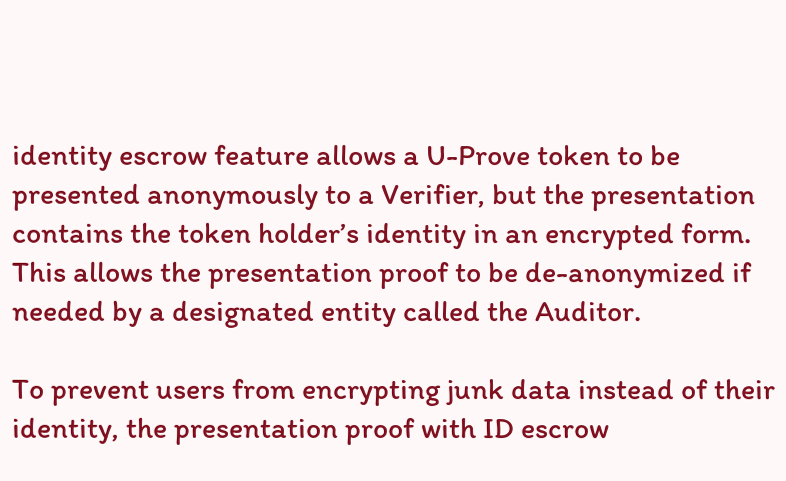identity escrow feature allows a U-Prove token to be presented anonymously to a Verifier, but the presentation contains the token holder’s identity in an encrypted form. This allows the presentation proof to be de-anonymized if needed by a designated entity called the Auditor.

To prevent users from encrypting junk data instead of their identity, the presentation proof with ID escrow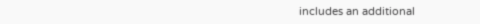includes an additional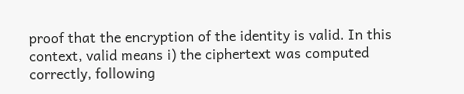proof that the encryption of the identity is valid. In this context, valid means i) the ciphertext was computed correctly, following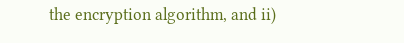the encryption algorithm, and ii)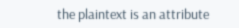the plaintext is an attribute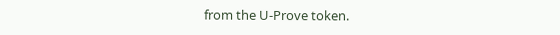from the U-Prove token.